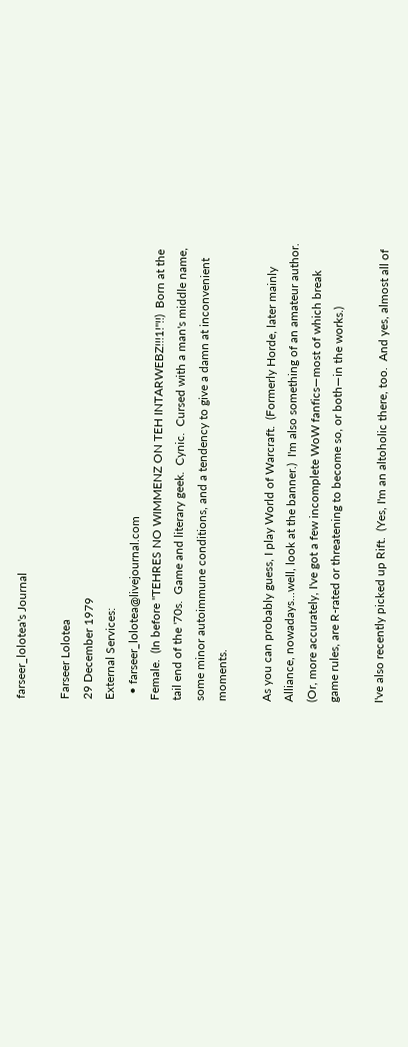farseer_lolotea's Journal

Farseer Lolotea
29 December 1979
External Services:
  • farseer_lolotea@livejournal.com
Female.  (In before "TEHRES NO WIMMENZ ON TEH INTARWEBZ!!!1!"!!)  Born at the tail end of the '70s.  Game and literary geek.  Cynic.  Cursed with a man's middle name, some minor autoimmune conditions, and a tendency to give a damn at inconvenient moments.

As you can probably guess, I play World of Warcraft.  (Formerly Horde, later mainly Alliance, nowadays...well, look at the banner.)  I'm also something of an amateur author.  (Or, more accurately, I've got a few incomplete WoW fanfics—most of which break game rules, are R-rated or threatening to become so, or both—in the works.)

I've also recently picked up Rift.  (Yes, I'm an altoholic there, too.  And yes, almost all of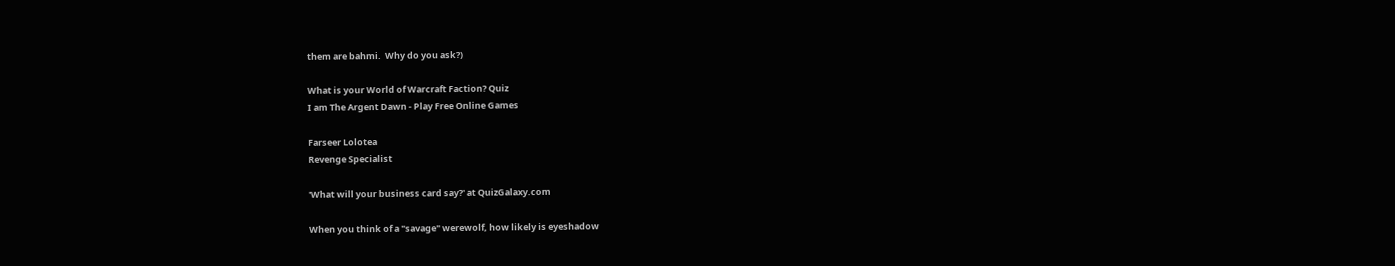them are bahmi.  Why do you ask?)

What is your World of Warcraft Faction? Quiz
I am The Argent Dawn - Play Free Online Games

Farseer Lolotea
Revenge Specialist

'What will your business card say?' at QuizGalaxy.com

When you think of a "savage" werewolf, how likely is eyeshadow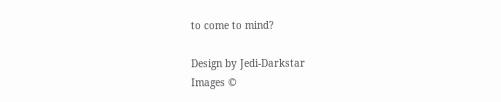to come to mind?

Design by Jedi-Darkstar
Images ©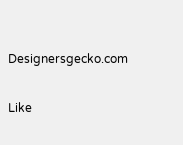Designersgecko.com

Like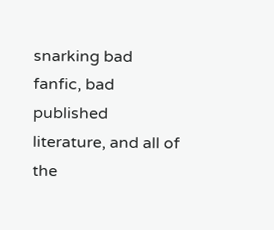snarking bad fanfic, bad published literature, and all of the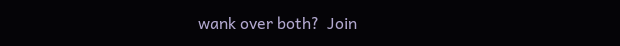wank over both?  Join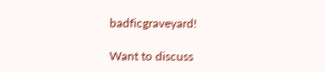badficgraveyard!

Want to discuss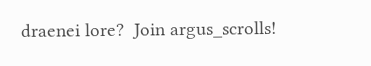draenei lore?  Join argus_scrolls!